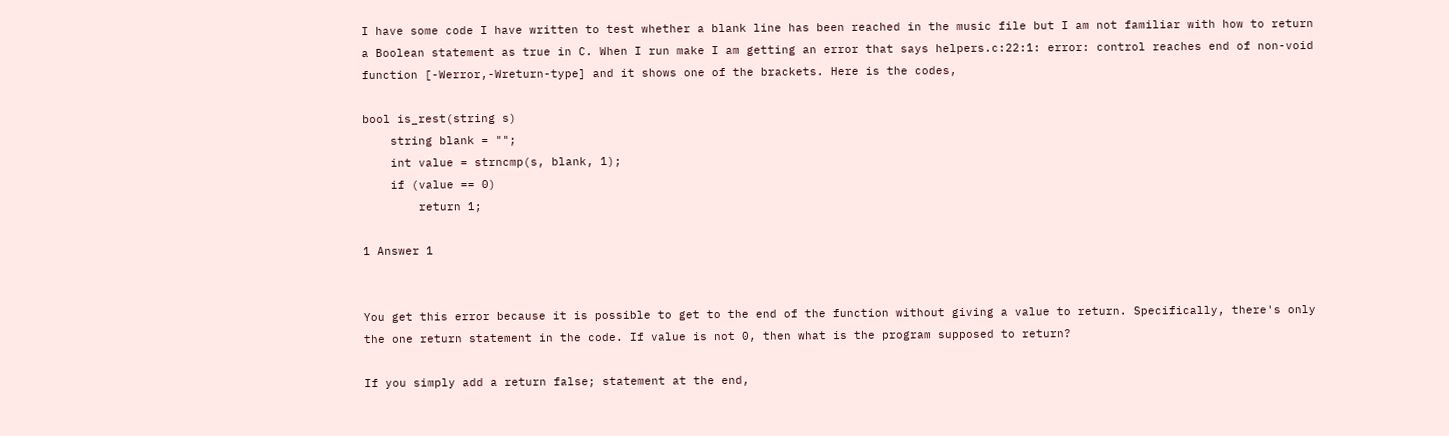I have some code I have written to test whether a blank line has been reached in the music file but I am not familiar with how to return a Boolean statement as true in C. When I run make I am getting an error that says helpers.c:22:1: error: control reaches end of non-void function [-Werror,-Wreturn-type] and it shows one of the brackets. Here is the codes,

bool is_rest(string s)
    string blank = "";
    int value = strncmp(s, blank, 1);
    if (value == 0)
        return 1;

1 Answer 1


You get this error because it is possible to get to the end of the function without giving a value to return. Specifically, there's only the one return statement in the code. If value is not 0, then what is the program supposed to return?

If you simply add a return false; statement at the end,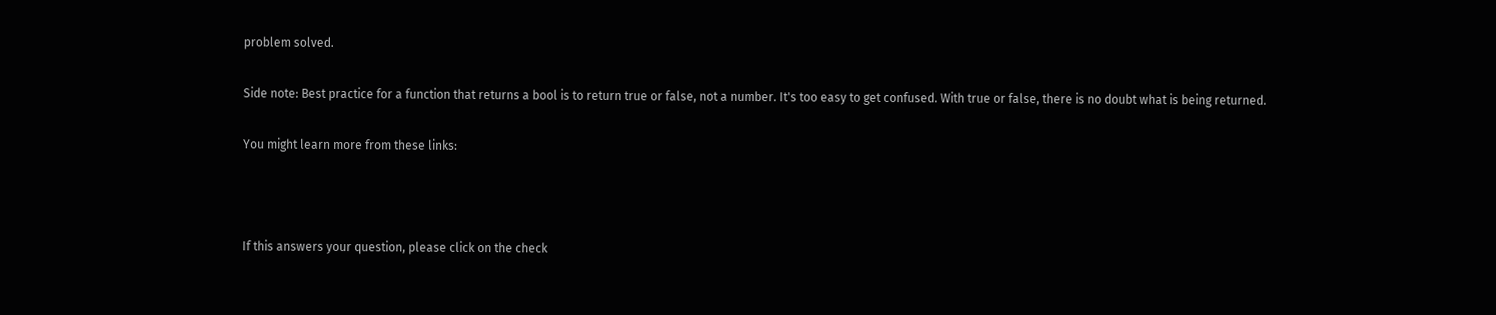problem solved.

Side note: Best practice for a function that returns a bool is to return true or false, not a number. It's too easy to get confused. With true or false, there is no doubt what is being returned.

You might learn more from these links:



If this answers your question, please click on the check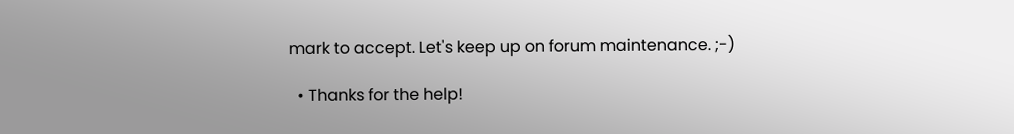mark to accept. Let's keep up on forum maintenance. ;-)

  • Thanks for the help!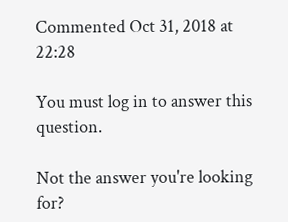Commented Oct 31, 2018 at 22:28

You must log in to answer this question.

Not the answer you're looking for?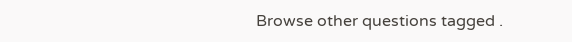Browse other questions tagged .